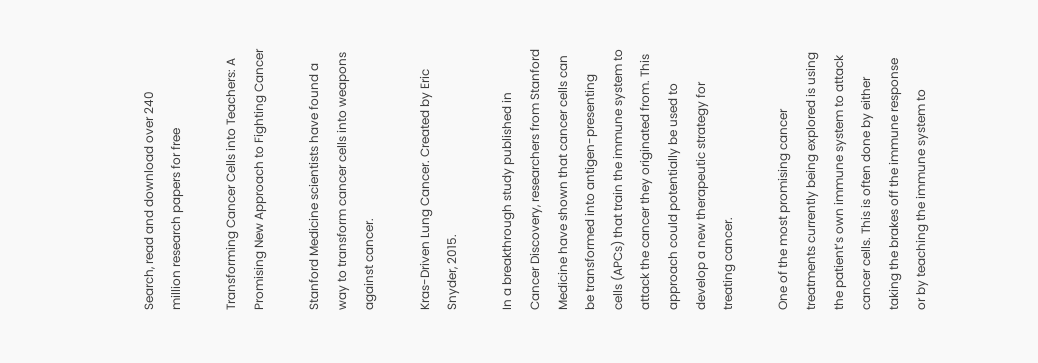Search, read and download over 240 million research papers for free

Transforming Cancer Cells into Teachers: A Promising New Approach to Fighting Cancer

Stanford Medicine scientists have found a way to transform cancer cells into weapons against cancer.

Kras-Driven Lung Cancer. Created by Eric Snyder, 2015.

In a breakthrough study published in Cancer Discovery, researchers from Stanford Medicine have shown that cancer cells can be transformed into antigen-presenting cells (APCs) that train the immune system to attack the cancer they originated from. This approach could potentially be used to develop a new therapeutic strategy for treating cancer.

One of the most promising cancer treatments currently being explored is using the patient’s own immune system to attack cancer cells. This is often done by either taking the brakes off the immune response or by teaching the immune system to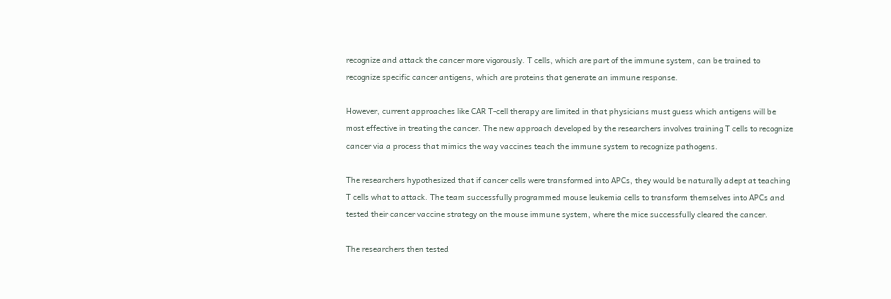recognize and attack the cancer more vigorously. T cells, which are part of the immune system, can be trained to recognize specific cancer antigens, which are proteins that generate an immune response.

However, current approaches like CAR T-cell therapy are limited in that physicians must guess which antigens will be most effective in treating the cancer. The new approach developed by the researchers involves training T cells to recognize cancer via a process that mimics the way vaccines teach the immune system to recognize pathogens.

The researchers hypothesized that if cancer cells were transformed into APCs, they would be naturally adept at teaching T cells what to attack. The team successfully programmed mouse leukemia cells to transform themselves into APCs and tested their cancer vaccine strategy on the mouse immune system, where the mice successfully cleared the cancer.

The researchers then tested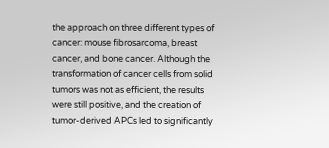the approach on three different types of cancer: mouse fibrosarcoma, breast cancer, and bone cancer. Although the transformation of cancer cells from solid tumors was not as efficient, the results were still positive, and the creation of tumor-derived APCs led to significantly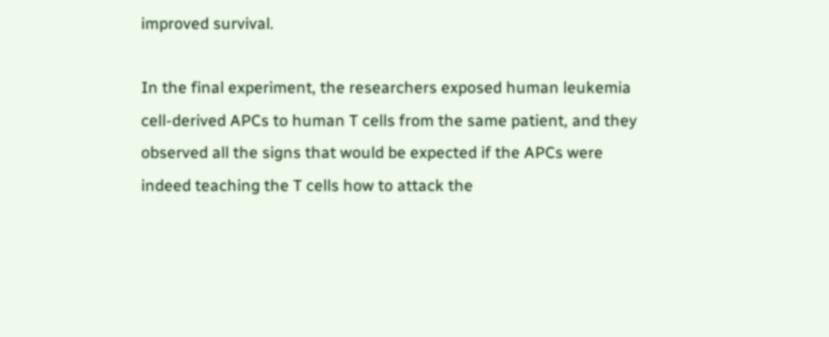improved survival.

In the final experiment, the researchers exposed human leukemia cell-derived APCs to human T cells from the same patient, and they observed all the signs that would be expected if the APCs were indeed teaching the T cells how to attack the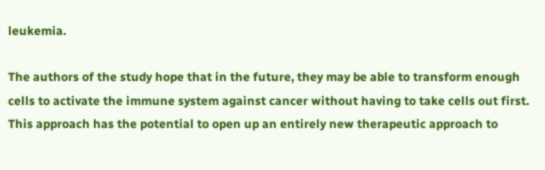leukemia.

The authors of the study hope that in the future, they may be able to transform enough cells to activate the immune system against cancer without having to take cells out first. This approach has the potential to open up an entirely new therapeutic approach to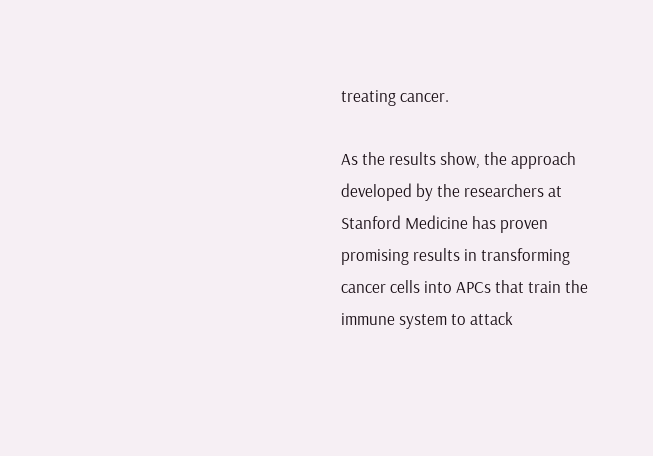treating cancer.

As the results show, the approach developed by the researchers at Stanford Medicine has proven promising results in transforming cancer cells into APCs that train the immune system to attack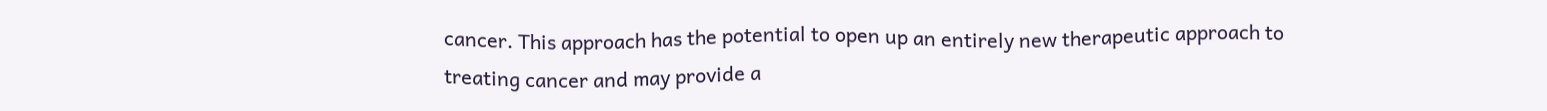cancer. This approach has the potential to open up an entirely new therapeutic approach to treating cancer and may provide a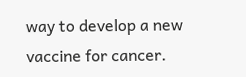way to develop a new vaccine for cancer.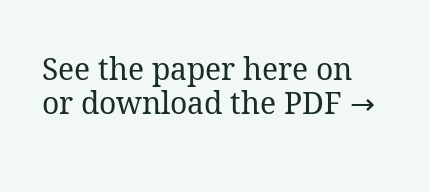See the paper here on or download the PDF →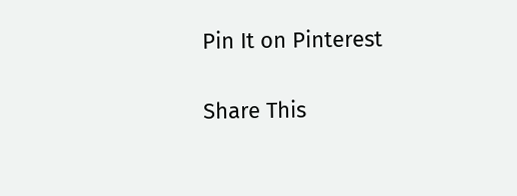Pin It on Pinterest

Share This